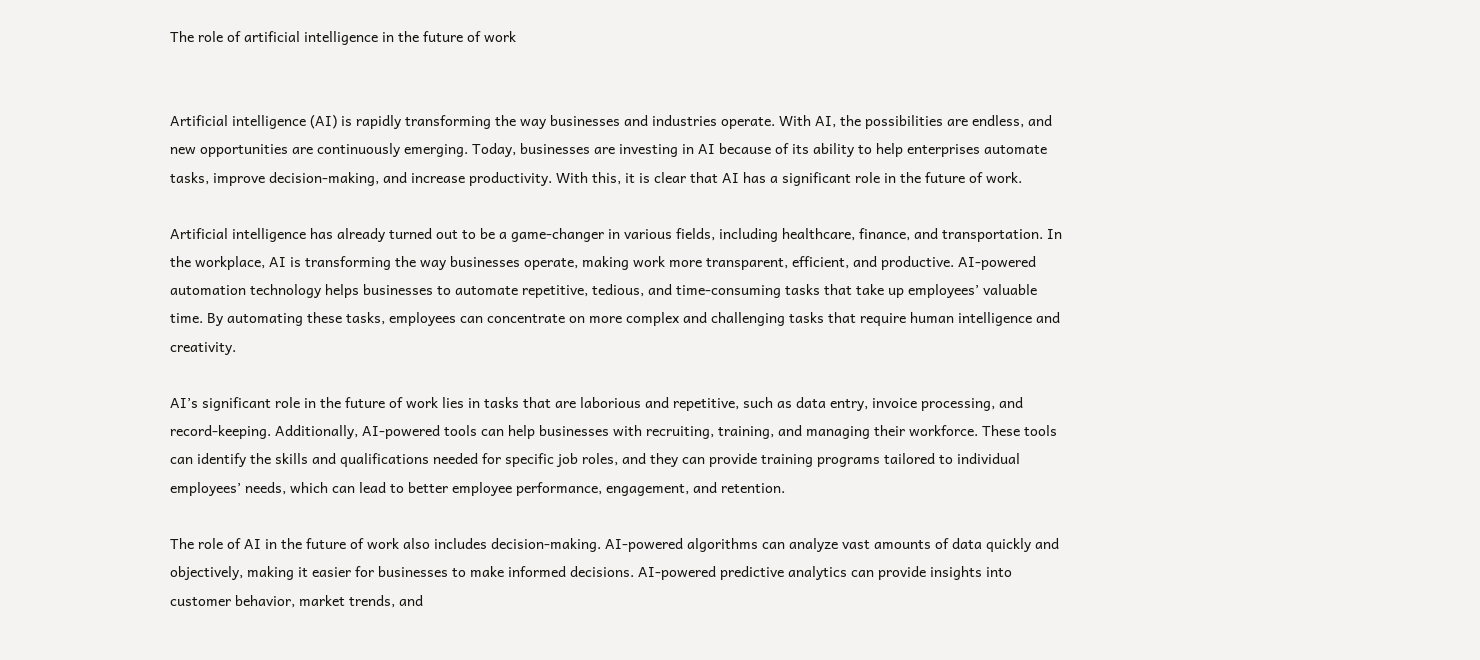The role of artificial intelligence in the future of work


Artificial intelligence (AI) is rapidly transforming the way businesses and industries operate. With AI, the possibilities are endless, and new opportunities are continuously emerging. Today, businesses are investing in AI because of its ability to help enterprises automate tasks, improve decision-making, and increase productivity. With this, it is clear that AI has a significant role in the future of work.

Artificial intelligence has already turned out to be a game-changer in various fields, including healthcare, finance, and transportation. In the workplace, AI is transforming the way businesses operate, making work more transparent, efficient, and productive. AI-powered automation technology helps businesses to automate repetitive, tedious, and time-consuming tasks that take up employees’ valuable time. By automating these tasks, employees can concentrate on more complex and challenging tasks that require human intelligence and creativity.

AI’s significant role in the future of work lies in tasks that are laborious and repetitive, such as data entry, invoice processing, and record-keeping. Additionally, AI-powered tools can help businesses with recruiting, training, and managing their workforce. These tools can identify the skills and qualifications needed for specific job roles, and they can provide training programs tailored to individual employees’ needs, which can lead to better employee performance, engagement, and retention.

The role of AI in the future of work also includes decision-making. AI-powered algorithms can analyze vast amounts of data quickly and objectively, making it easier for businesses to make informed decisions. AI-powered predictive analytics can provide insights into customer behavior, market trends, and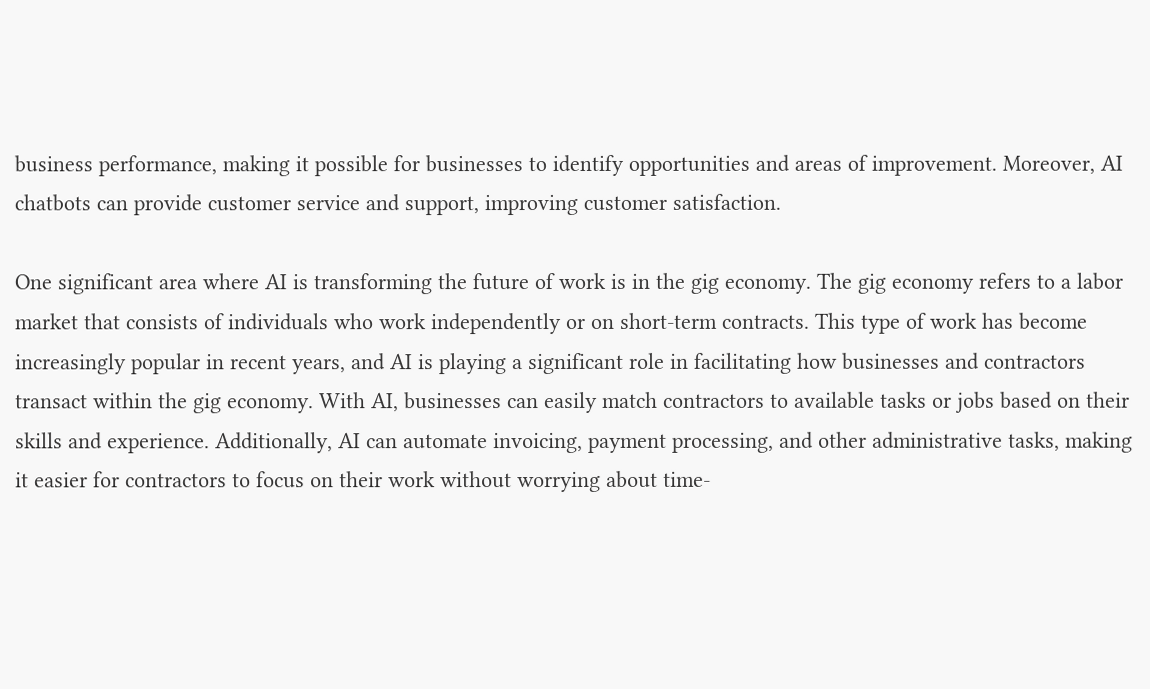business performance, making it possible for businesses to identify opportunities and areas of improvement. Moreover, AI chatbots can provide customer service and support, improving customer satisfaction.

One significant area where AI is transforming the future of work is in the gig economy. The gig economy refers to a labor market that consists of individuals who work independently or on short-term contracts. This type of work has become increasingly popular in recent years, and AI is playing a significant role in facilitating how businesses and contractors transact within the gig economy. With AI, businesses can easily match contractors to available tasks or jobs based on their skills and experience. Additionally, AI can automate invoicing, payment processing, and other administrative tasks, making it easier for contractors to focus on their work without worrying about time-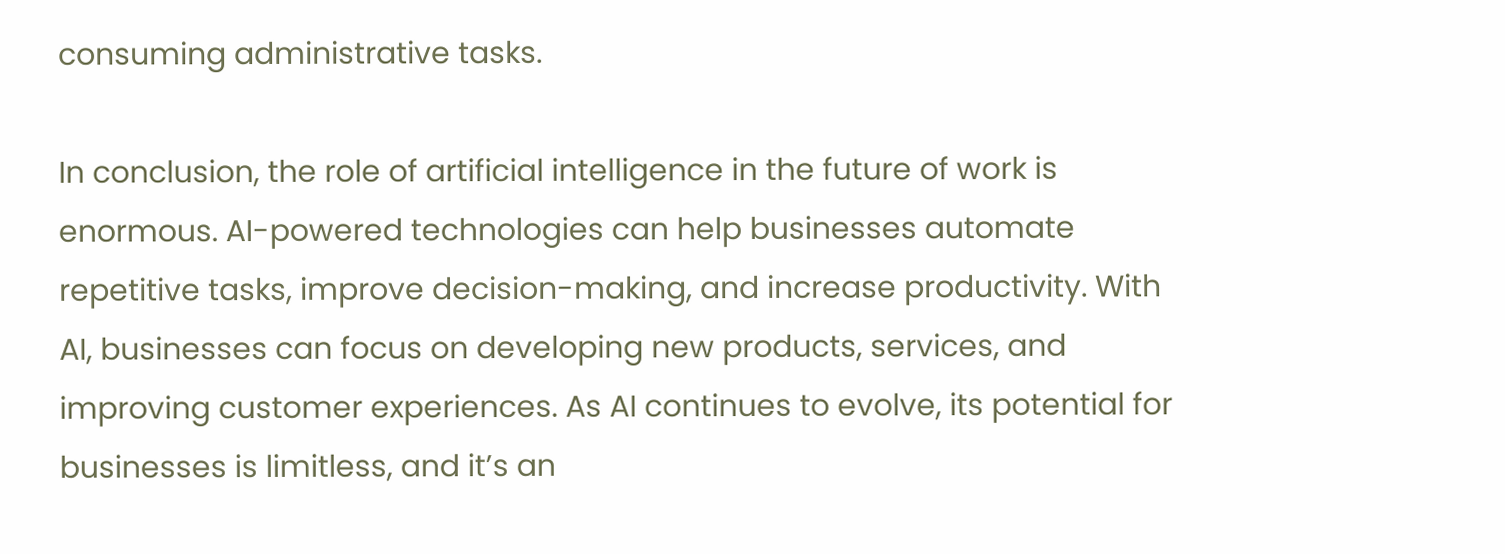consuming administrative tasks.

In conclusion, the role of artificial intelligence in the future of work is enormous. AI-powered technologies can help businesses automate repetitive tasks, improve decision-making, and increase productivity. With AI, businesses can focus on developing new products, services, and improving customer experiences. As AI continues to evolve, its potential for businesses is limitless, and it’s an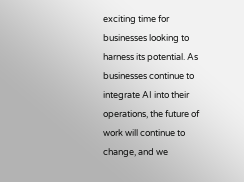exciting time for businesses looking to harness its potential. As businesses continue to integrate AI into their operations, the future of work will continue to change, and we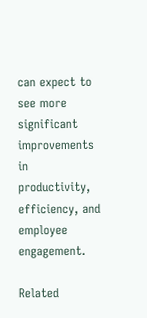can expect to see more significant improvements in productivity, efficiency, and employee engagement.

Related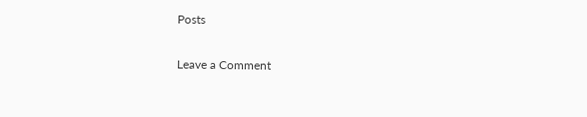Posts

Leave a Comment